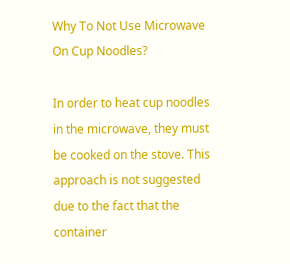Why To Not Use Microwave On Cup Noodles?

In order to heat cup noodles in the microwave, they must be cooked on the stove. This approach is not suggested due to the fact that the container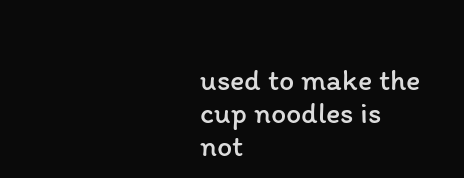used to make the cup noodles is not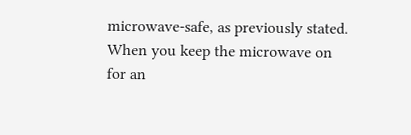microwave-safe, as previously stated. When you keep the microwave on for an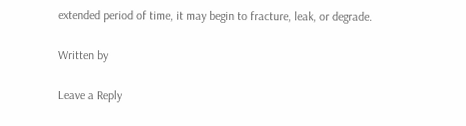extended period of time, it may begin to fracture, leak, or degrade.

Written by

Leave a Reply